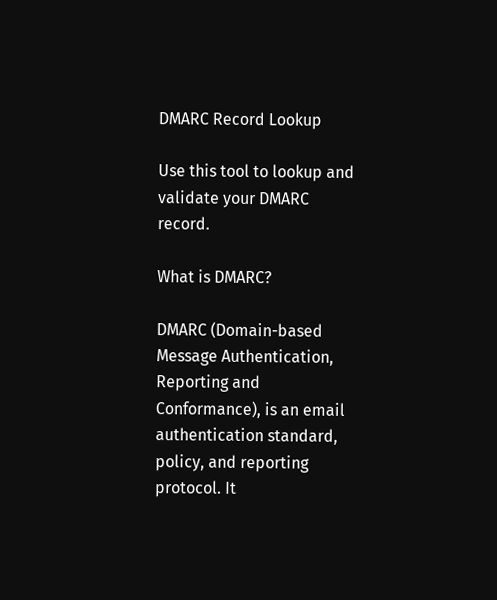DMARC Record Lookup

Use this tool to lookup and validate your DMARC record.

What is DMARC?

DMARC (Domain-based Message Authentication, Reporting and Conformance), is an email authentication standard, policy, and reporting protocol. It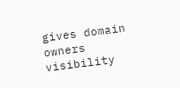gives domain owners visibility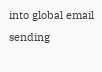into global email sending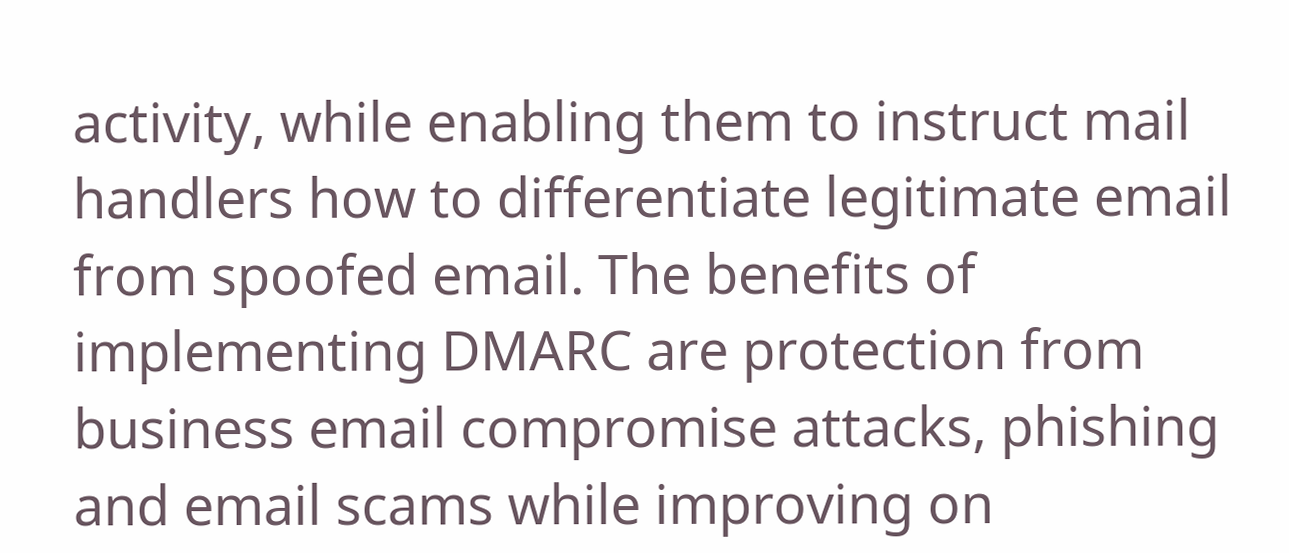activity, while enabling them to instruct mail handlers how to differentiate legitimate email from spoofed email. The benefits of implementing DMARC are protection from business email compromise attacks, phishing and email scams while improving on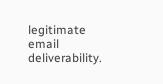legitimate email deliverability.